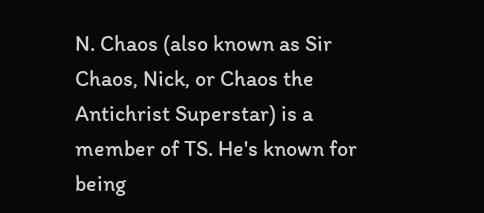N. Chaos (also known as Sir Chaos, Nick, or Chaos the Antichrist Superstar) is a member of TS. He's known for being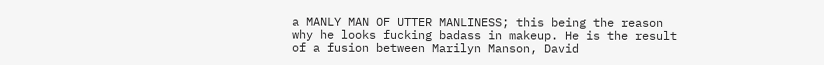a MANLY MAN OF UTTER MANLINESS; this being the reason why he looks fucking badass in makeup. He is the result of a fusion between Marilyn Manson, David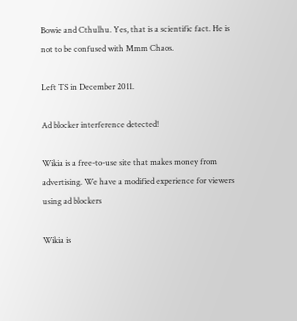Bowie and Cthulhu. Yes, that is a scientific fact. He is not to be confused with Mmm Chaos.

Left TS in December 2011.

Ad blocker interference detected!

Wikia is a free-to-use site that makes money from advertising. We have a modified experience for viewers using ad blockers

Wikia is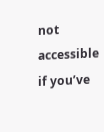not accessible if you’ve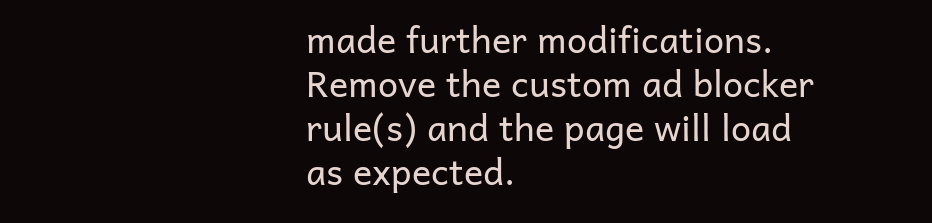made further modifications. Remove the custom ad blocker rule(s) and the page will load as expected.